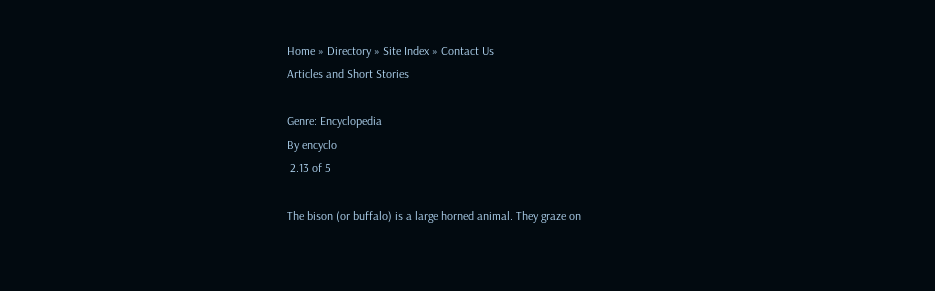Home » Directory » Site Index » Contact Us
Articles and Short Stories

Genre: Encyclopedia
By encyclo
 2.13 of 5

The bison (or buffalo) is a large horned animal. They graze on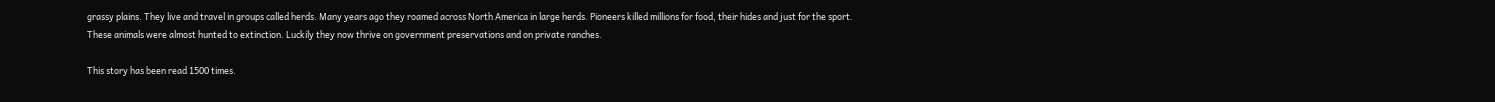grassy plains. They live and travel in groups called herds. Many years ago they roamed across North America in large herds. Pioneers killed millions for food, their hides and just for the sport. These animals were almost hunted to extinction. Luckily they now thrive on government preservations and on private ranches.

This story has been read 1500 times.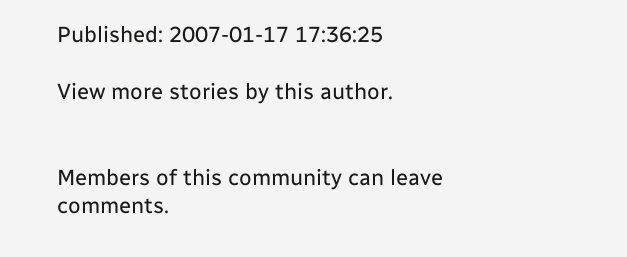Published: 2007-01-17 17:36:25

View more stories by this author.


Members of this community can leave comments.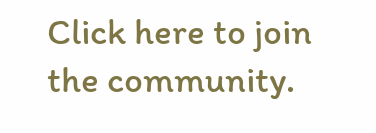Click here to join the community.